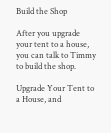Build the Shop

After you upgrade your tent to a house, you can talk to Timmy to build the shop.

Upgrade Your Tent to a House, and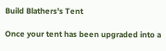Build Blathers's Tent

Once your tent has been upgraded into a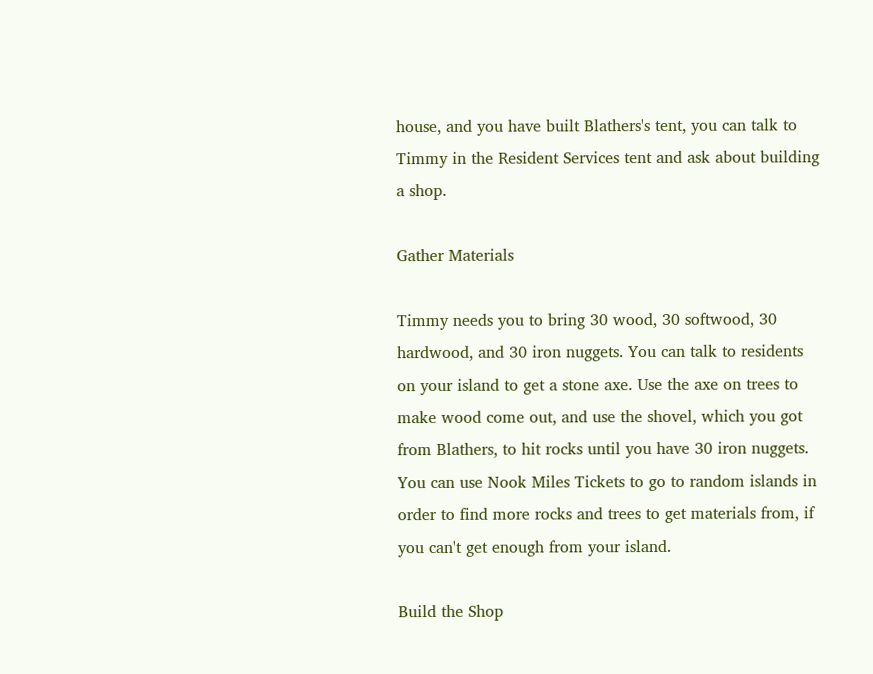house, and you have built Blathers's tent, you can talk to Timmy in the Resident Services tent and ask about building a shop.

Gather Materials

Timmy needs you to bring 30 wood, 30 softwood, 30 hardwood, and 30 iron nuggets. You can talk to residents on your island to get a stone axe. Use the axe on trees to make wood come out, and use the shovel, which you got from Blathers, to hit rocks until you have 30 iron nuggets. You can use Nook Miles Tickets to go to random islands in order to find more rocks and trees to get materials from, if you can't get enough from your island.

Build the Shop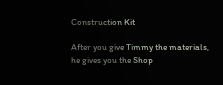Construction Kit

After you give Timmy the materials, he gives you the Shop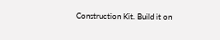Construction Kit. Build it on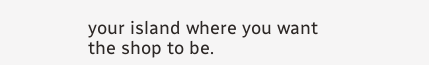your island where you want the shop to be.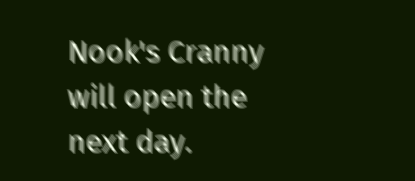Nook's Cranny will open the next day.